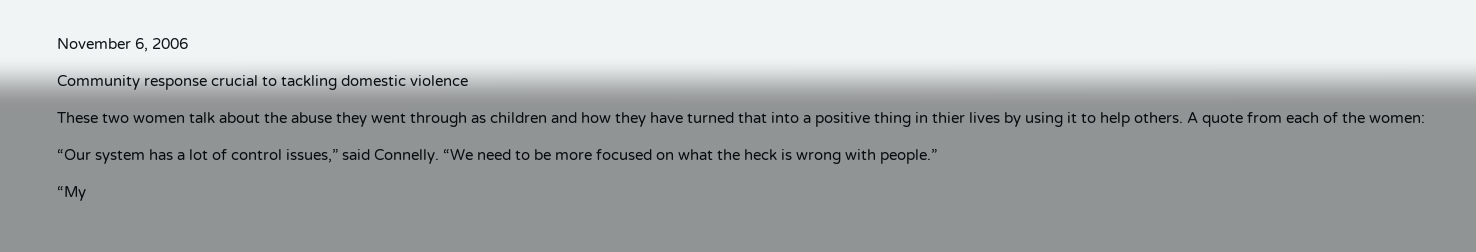November 6, 2006

Community response crucial to tackling domestic violence

These two women talk about the abuse they went through as children and how they have turned that into a positive thing in thier lives by using it to help others. A quote from each of the women:

“Our system has a lot of control issues,” said Connelly. “We need to be more focused on what the heck is wrong with people.”

“My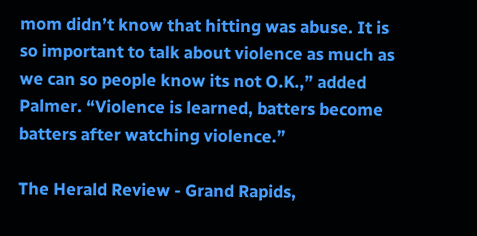mom didn’t know that hitting was abuse. It is so important to talk about violence as much as we can so people know its not O.K.,” added Palmer. “Violence is learned, batters become batters after watching violence.”

The Herald Review - Grand Rapids,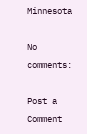Minnesota

No comments:

Post a Comment